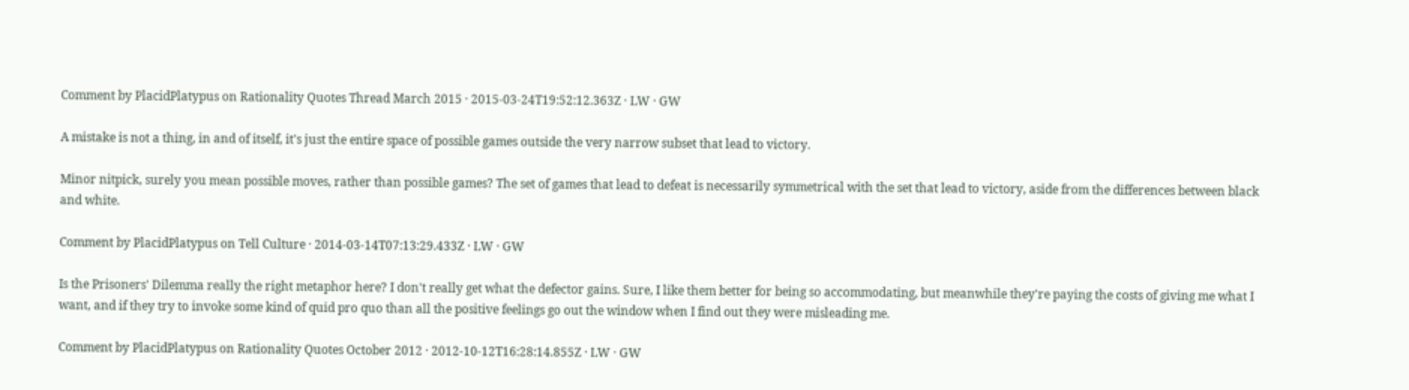Comment by PlacidPlatypus on Rationality Quotes Thread March 2015 · 2015-03-24T19:52:12.363Z · LW · GW

A mistake is not a thing, in and of itself, it's just the entire space of possible games outside the very narrow subset that lead to victory.

Minor nitpick, surely you mean possible moves, rather than possible games? The set of games that lead to defeat is necessarily symmetrical with the set that lead to victory, aside from the differences between black and white.

Comment by PlacidPlatypus on Tell Culture · 2014-03-14T07:13:29.433Z · LW · GW

Is the Prisoners' Dilemma really the right metaphor here? I don't really get what the defector gains. Sure, I like them better for being so accommodating, but meanwhile they're paying the costs of giving me what I want, and if they try to invoke some kind of quid pro quo than all the positive feelings go out the window when I find out they were misleading me.

Comment by PlacidPlatypus on Rationality Quotes October 2012 · 2012-10-12T16:28:14.855Z · LW · GW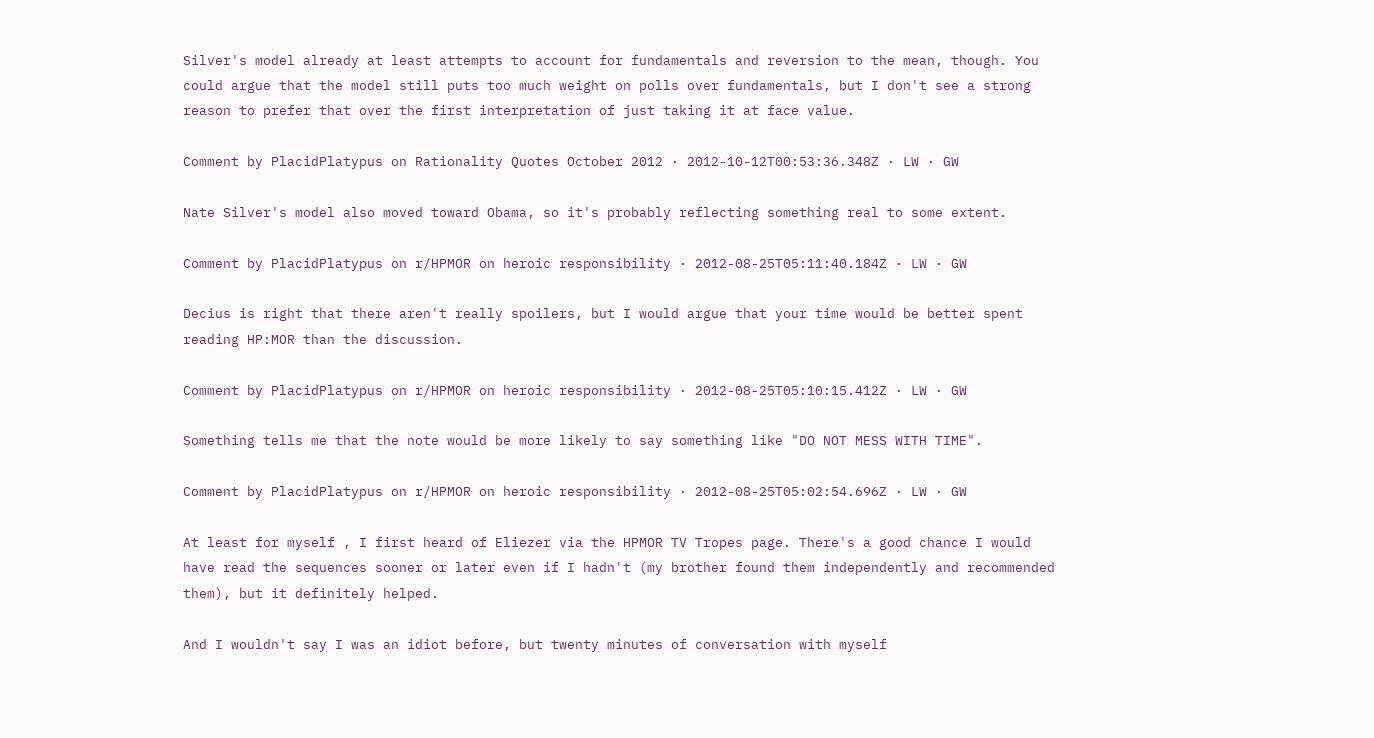Silver's model already at least attempts to account for fundamentals and reversion to the mean, though. You could argue that the model still puts too much weight on polls over fundamentals, but I don't see a strong reason to prefer that over the first interpretation of just taking it at face value.

Comment by PlacidPlatypus on Rationality Quotes October 2012 · 2012-10-12T00:53:36.348Z · LW · GW

Nate Silver's model also moved toward Obama, so it's probably reflecting something real to some extent.

Comment by PlacidPlatypus on r/HPMOR on heroic responsibility · 2012-08-25T05:11:40.184Z · LW · GW

Decius is right that there aren't really spoilers, but I would argue that your time would be better spent reading HP:MOR than the discussion.

Comment by PlacidPlatypus on r/HPMOR on heroic responsibility · 2012-08-25T05:10:15.412Z · LW · GW

Something tells me that the note would be more likely to say something like "DO NOT MESS WITH TIME".

Comment by PlacidPlatypus on r/HPMOR on heroic responsibility · 2012-08-25T05:02:54.696Z · LW · GW

At least for myself , I first heard of Eliezer via the HPMOR TV Tropes page. There's a good chance I would have read the sequences sooner or later even if I hadn't (my brother found them independently and recommended them), but it definitely helped.

And I wouldn't say I was an idiot before, but twenty minutes of conversation with myself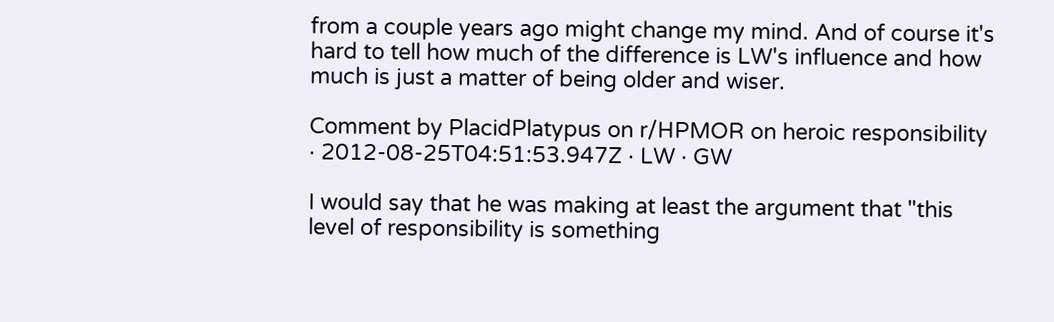from a couple years ago might change my mind. And of course it's hard to tell how much of the difference is LW's influence and how much is just a matter of being older and wiser.

Comment by PlacidPlatypus on r/HPMOR on heroic responsibility · 2012-08-25T04:51:53.947Z · LW · GW

I would say that he was making at least the argument that "this level of responsibility is something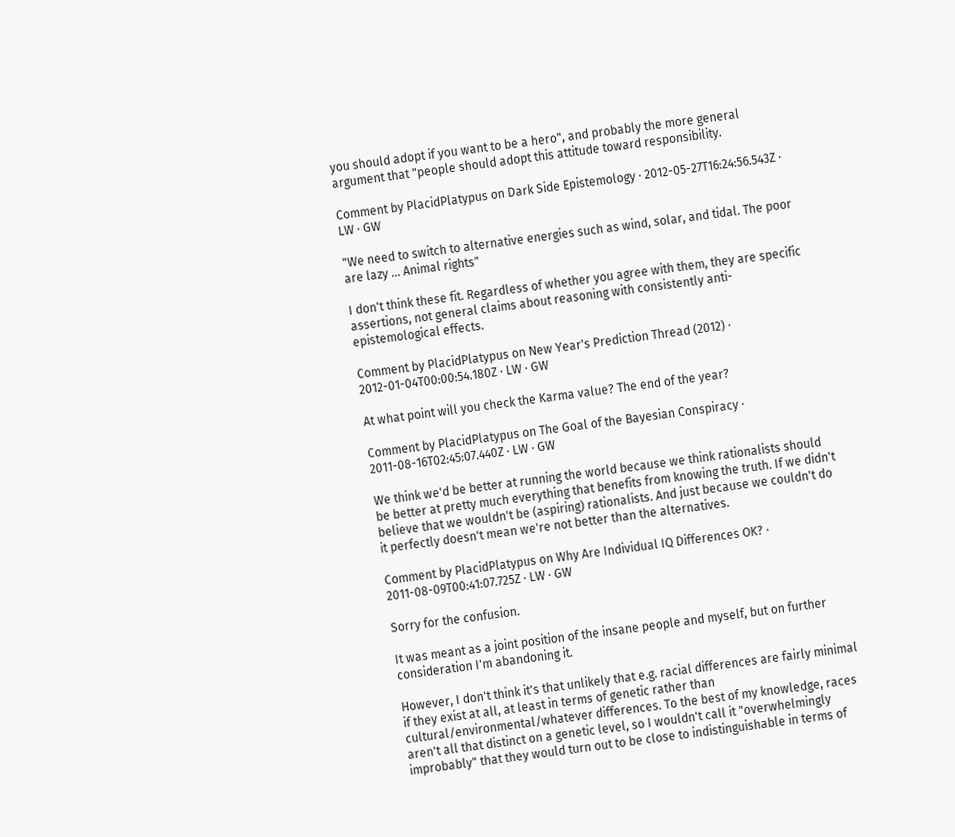you should adopt if you want to be a hero", and probably the more general argument that "people should adopt this attitude toward responsibility.

Comment by PlacidPlatypus on Dark Side Epistemology · 2012-05-27T16:24:56.543Z · LW · GW

"We need to switch to alternative energies such as wind, solar, and tidal. The poor are lazy ... Animal rights"

I don't think these fit. Regardless of whether you agree with them, they are specific assertions, not general claims about reasoning with consistently anti-epistemological effects.

Comment by PlacidPlatypus on New Year's Prediction Thread (2012) · 2012-01-04T00:00:54.180Z · LW · GW

At what point will you check the Karma value? The end of the year?

Comment by PlacidPlatypus on The Goal of the Bayesian Conspiracy · 2011-08-16T02:45:07.440Z · LW · GW

We think we'd be better at running the world because we think rationalists should be better at pretty much everything that benefits from knowing the truth. If we didn't believe that we wouldn't be (aspiring) rationalists. And just because we couldn't do it perfectly doesn't mean we're not better than the alternatives.

Comment by PlacidPlatypus on Why Are Individual IQ Differences OK? · 2011-08-09T00:41:07.725Z · LW · GW

Sorry for the confusion.

It was meant as a joint position of the insane people and myself, but on further consideration I'm abandoning it.

However, I don't think it's that unlikely that e.g. racial differences are fairly minimal if they exist at all, at least in terms of genetic rather than cultural/environmental/whatever differences. To the best of my knowledge, races aren't all that distinct on a genetic level, so I wouldn't call it "overwhelmingly improbably" that they would turn out to be close to indistinguishable in terms of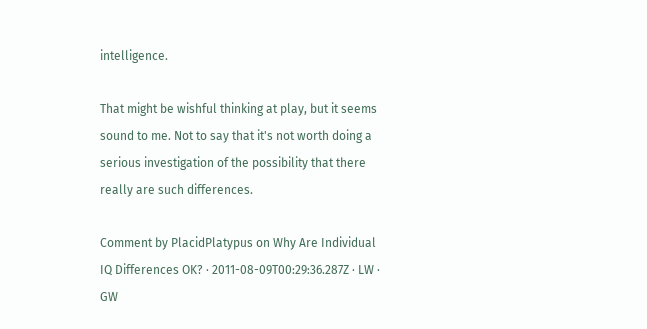intelligence.

That might be wishful thinking at play, but it seems sound to me. Not to say that it's not worth doing a serious investigation of the possibility that there really are such differences.

Comment by PlacidPlatypus on Why Are Individual IQ Differences OK? · 2011-08-09T00:29:36.287Z · LW · GW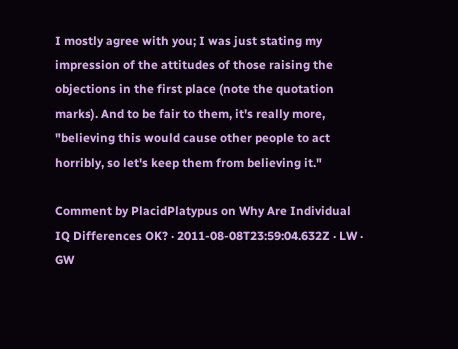I mostly agree with you; I was just stating my impression of the attitudes of those raising the objections in the first place (note the quotation marks). And to be fair to them, it's really more, "believing this would cause other people to act horribly, so let's keep them from believing it."

Comment by PlacidPlatypus on Why Are Individual IQ Differences OK? · 2011-08-08T23:59:04.632Z · LW · GW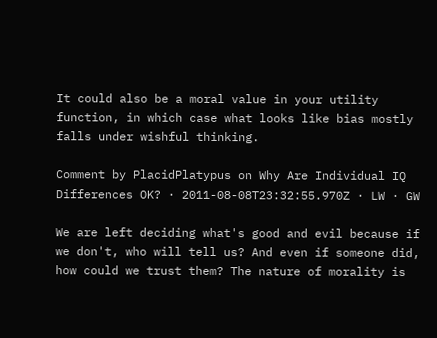It could also be a moral value in your utility function, in which case what looks like bias mostly falls under wishful thinking.

Comment by PlacidPlatypus on Why Are Individual IQ Differences OK? · 2011-08-08T23:32:55.970Z · LW · GW

We are left deciding what's good and evil because if we don't, who will tell us? And even if someone did, how could we trust them? The nature of morality is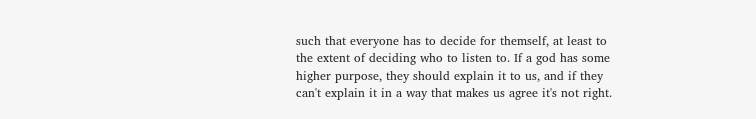such that everyone has to decide for themself, at least to the extent of deciding who to listen to. If a god has some higher purpose, they should explain it to us, and if they can't explain it in a way that makes us agree it's not right.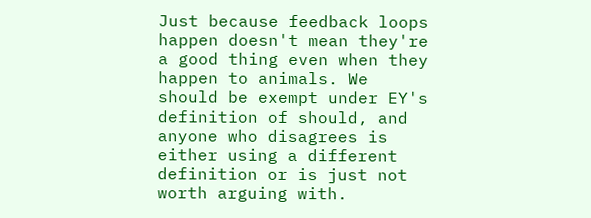Just because feedback loops happen doesn't mean they're a good thing even when they happen to animals. We should be exempt under EY's definition of should, and anyone who disagrees is either using a different definition or is just not worth arguing with.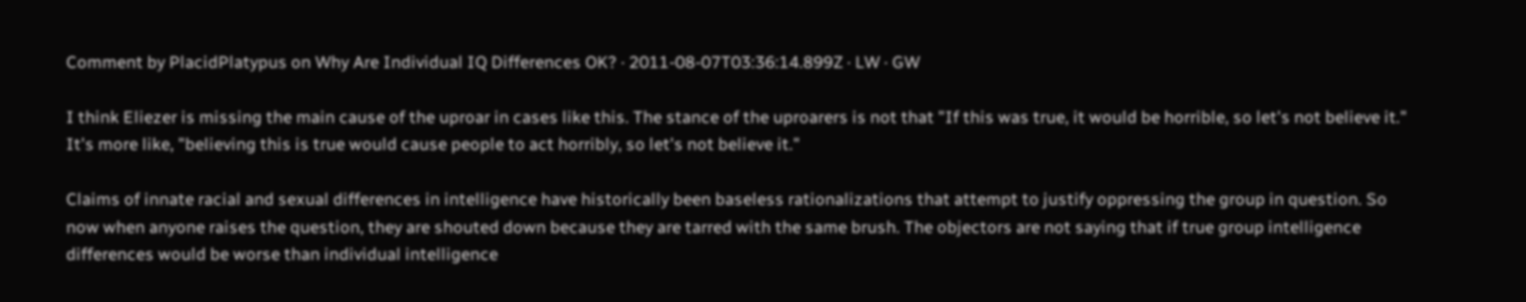Comment by PlacidPlatypus on Why Are Individual IQ Differences OK? · 2011-08-07T03:36:14.899Z · LW · GW

I think Eliezer is missing the main cause of the uproar in cases like this. The stance of the uproarers is not that "If this was true, it would be horrible, so let's not believe it." It's more like, "believing this is true would cause people to act horribly, so let's not believe it."

Claims of innate racial and sexual differences in intelligence have historically been baseless rationalizations that attempt to justify oppressing the group in question. So now when anyone raises the question, they are shouted down because they are tarred with the same brush. The objectors are not saying that if true group intelligence differences would be worse than individual intelligence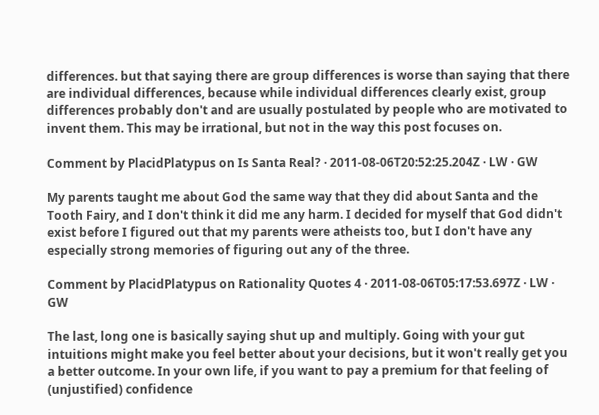differences. but that saying there are group differences is worse than saying that there are individual differences, because while individual differences clearly exist, group differences probably don't and are usually postulated by people who are motivated to invent them. This may be irrational, but not in the way this post focuses on.

Comment by PlacidPlatypus on Is Santa Real? · 2011-08-06T20:52:25.204Z · LW · GW

My parents taught me about God the same way that they did about Santa and the Tooth Fairy, and I don't think it did me any harm. I decided for myself that God didn't exist before I figured out that my parents were atheists too, but I don't have any especially strong memories of figuring out any of the three.

Comment by PlacidPlatypus on Rationality Quotes 4 · 2011-08-06T05:17:53.697Z · LW · GW

The last, long one is basically saying shut up and multiply. Going with your gut intuitions might make you feel better about your decisions, but it won't really get you a better outcome. In your own life, if you want to pay a premium for that feeling of (unjustified) confidence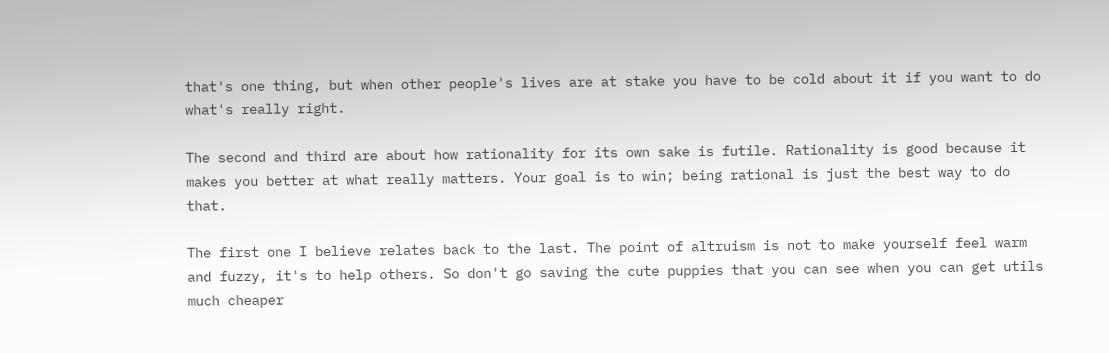that's one thing, but when other people's lives are at stake you have to be cold about it if you want to do what's really right.

The second and third are about how rationality for its own sake is futile. Rationality is good because it makes you better at what really matters. Your goal is to win; being rational is just the best way to do that.

The first one I believe relates back to the last. The point of altruism is not to make yourself feel warm and fuzzy, it's to help others. So don't go saving the cute puppies that you can see when you can get utils much cheaper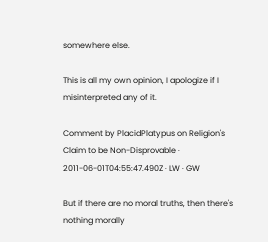somewhere else.

This is all my own opinion, I apologize if I misinterpreted any of it.

Comment by PlacidPlatypus on Religion's Claim to be Non-Disprovable · 2011-06-01T04:55:47.490Z · LW · GW

But if there are no moral truths, then there's nothing morally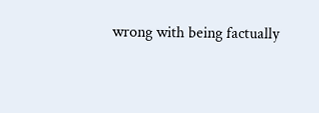wrong with being factually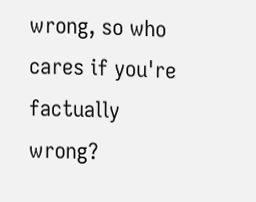wrong, so who cares if you're factually wrong?